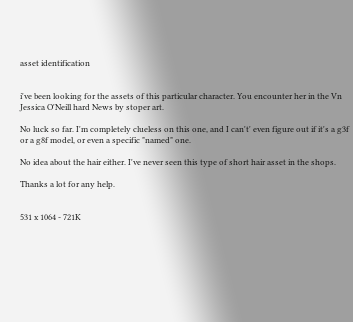asset identification


i've been looking for the assets of this particular character. You encounter her in the Vn Jessica O'Neill hard News by stoper art.

No luck so far. I'm completely clueless on this one, and I can't' even figure out if it's a g3f or a g8f model, or even a specific "named" one.

No idea about the hair either. I've never seen this type of short hair asset in the shops.

Thanks a lot for any help.


531 x 1064 - 721K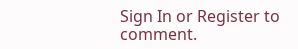Sign In or Register to comment.